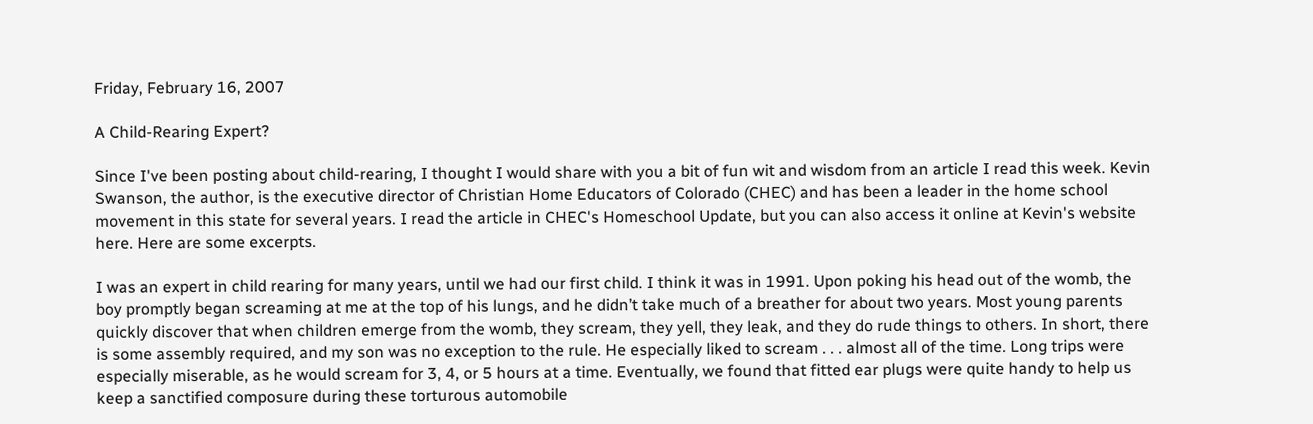Friday, February 16, 2007

A Child-Rearing Expert?

Since I've been posting about child-rearing, I thought I would share with you a bit of fun wit and wisdom from an article I read this week. Kevin Swanson, the author, is the executive director of Christian Home Educators of Colorado (CHEC) and has been a leader in the home school movement in this state for several years. I read the article in CHEC's Homeschool Update, but you can also access it online at Kevin's website here. Here are some excerpts.

I was an expert in child rearing for many years, until we had our first child. I think it was in 1991. Upon poking his head out of the womb, the boy promptly began screaming at me at the top of his lungs, and he didn’t take much of a breather for about two years. Most young parents quickly discover that when children emerge from the womb, they scream, they yell, they leak, and they do rude things to others. In short, there is some assembly required, and my son was no exception to the rule. He especially liked to scream . . . almost all of the time. Long trips were especially miserable, as he would scream for 3, 4, or 5 hours at a time. Eventually, we found that fitted ear plugs were quite handy to help us keep a sanctified composure during these torturous automobile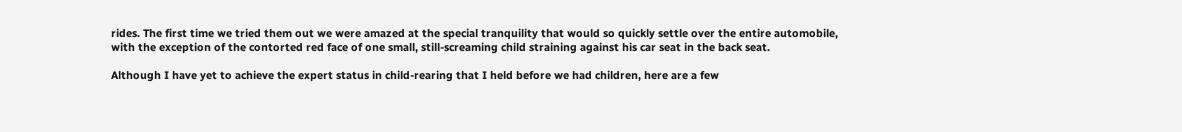rides. The first time we tried them out we were amazed at the special tranquility that would so quickly settle over the entire automobile, with the exception of the contorted red face of one small, still-screaming child straining against his car seat in the back seat.

Although I have yet to achieve the expert status in child-rearing that I held before we had children, here are a few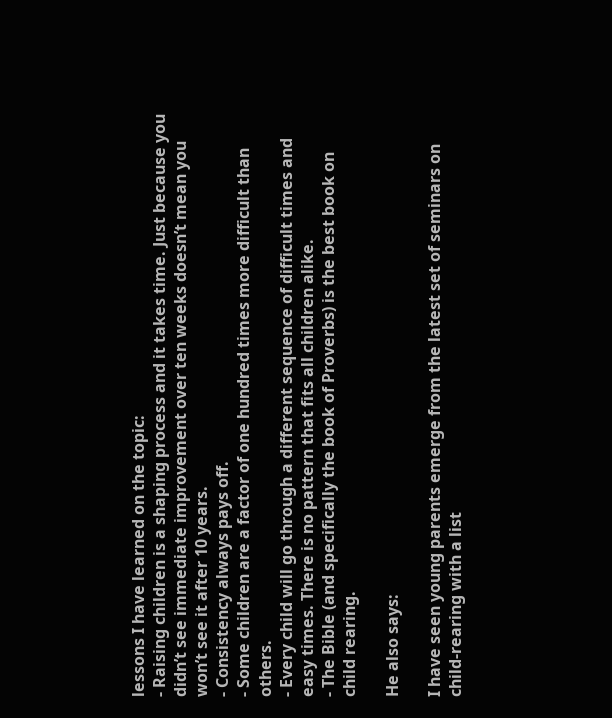lessons I have learned on the topic:
- Raising children is a shaping process and it takes time. Just because you didn’t see immediate improvement over ten weeks doesn’t mean you won’t see it after 10 years.
- Consistency always pays off.
- Some children are a factor of one hundred times more difficult than others.
- Every child will go through a different sequence of difficult times and easy times. There is no pattern that fits all children alike.
- The Bible (and specifically the book of Proverbs) is the best book on child rearing.

He also says:

I have seen young parents emerge from the latest set of seminars on child-rearing with a list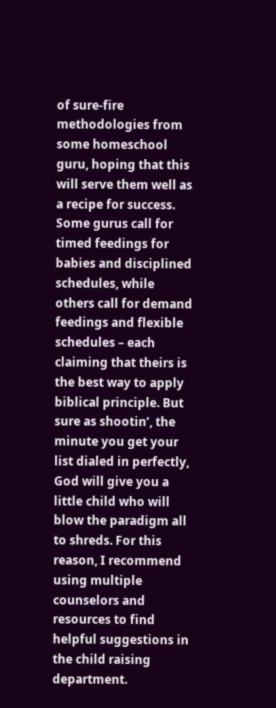of sure-fire methodologies from some homeschool guru, hoping that this will serve them well as a recipe for success. Some gurus call for timed feedings for babies and disciplined schedules, while others call for demand feedings and flexible schedules – each claiming that theirs is the best way to apply biblical principle. But sure as shootin’, the minute you get your list dialed in perfectly, God will give you a little child who will blow the paradigm all to shreds. For this reason, I recommend using multiple counselors and resources to find helpful suggestions in the child raising department.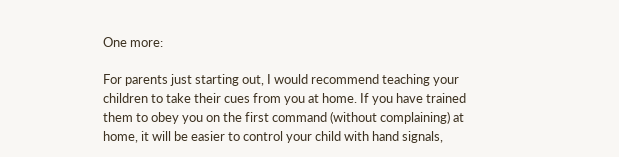One more:

For parents just starting out, I would recommend teaching your children to take their cues from you at home. If you have trained them to obey you on the first command (without complaining) at home, it will be easier to control your child with hand signals,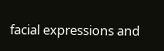facial expressions and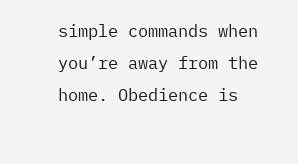simple commands when you’re away from the home. Obedience is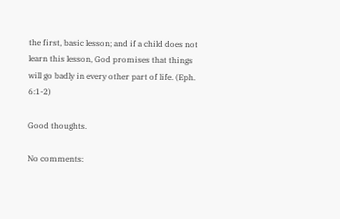the first, basic lesson; and if a child does not learn this lesson, God promises that things will go badly in every other part of life. (Eph. 6:1-2)

Good thoughts.

No comments: